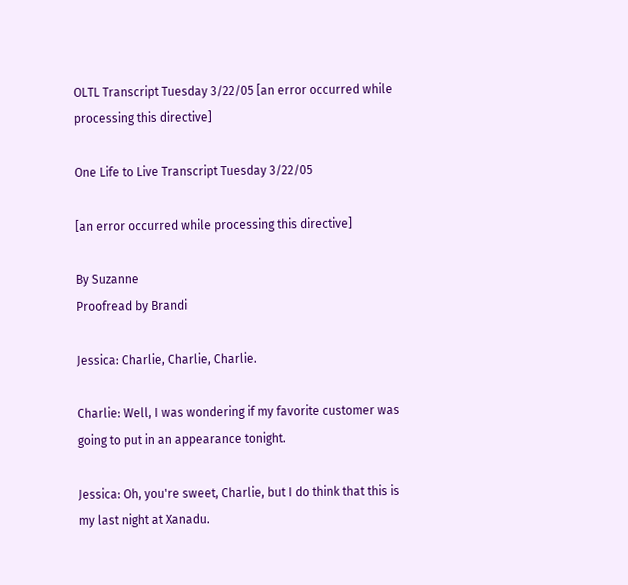OLTL Transcript Tuesday 3/22/05 [an error occurred while processing this directive]

One Life to Live Transcript Tuesday 3/22/05

[an error occurred while processing this directive]

By Suzanne
Proofread by Brandi

Jessica: Charlie, Charlie, Charlie.

Charlie: Well, I was wondering if my favorite customer was going to put in an appearance tonight.

Jessica: Oh, you're sweet, Charlie, but I do think that this is my last night at Xanadu.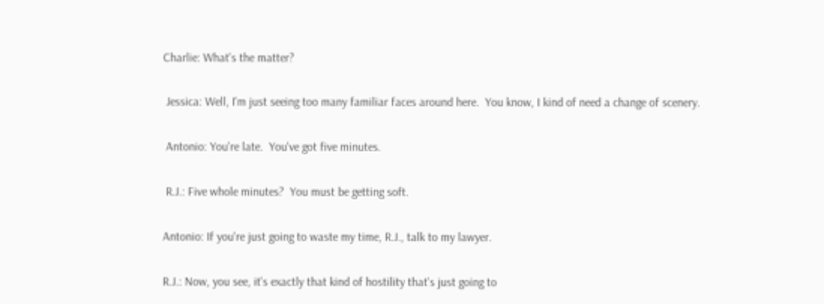Charlie: What's the matter?

 Jessica: Well, I'm just seeing too many familiar faces around here.  You know, I kind of need a change of scenery.

 Antonio: You're late.  You've got five minutes.

 R.J.: Five whole minutes?  You must be getting soft.

Antonio: If you're just going to waste my time, R.J., talk to my lawyer.

R.J.: Now, you see, it's exactly that kind of hostility that's just going to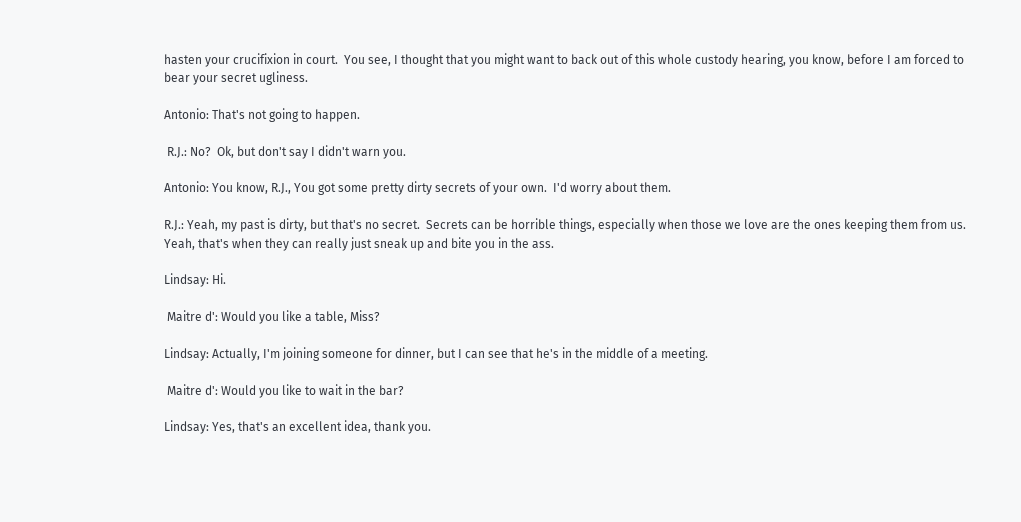hasten your crucifixion in court.  You see, I thought that you might want to back out of this whole custody hearing, you know, before I am forced to bear your secret ugliness.

Antonio: That's not going to happen.

 R.J.: No?  Ok, but don't say I didn't warn you.

Antonio: You know, R.J., You got some pretty dirty secrets of your own.  I'd worry about them.

R.J.: Yeah, my past is dirty, but that's no secret.  Secrets can be horrible things, especially when those we love are the ones keeping them from us.  Yeah, that's when they can really just sneak up and bite you in the ass.

Lindsay: Hi.

 Maitre d': Would you like a table, Miss?

Lindsay: Actually, I'm joining someone for dinner, but I can see that he's in the middle of a meeting.

 Maitre d': Would you like to wait in the bar?

Lindsay: Yes, that's an excellent idea, thank you.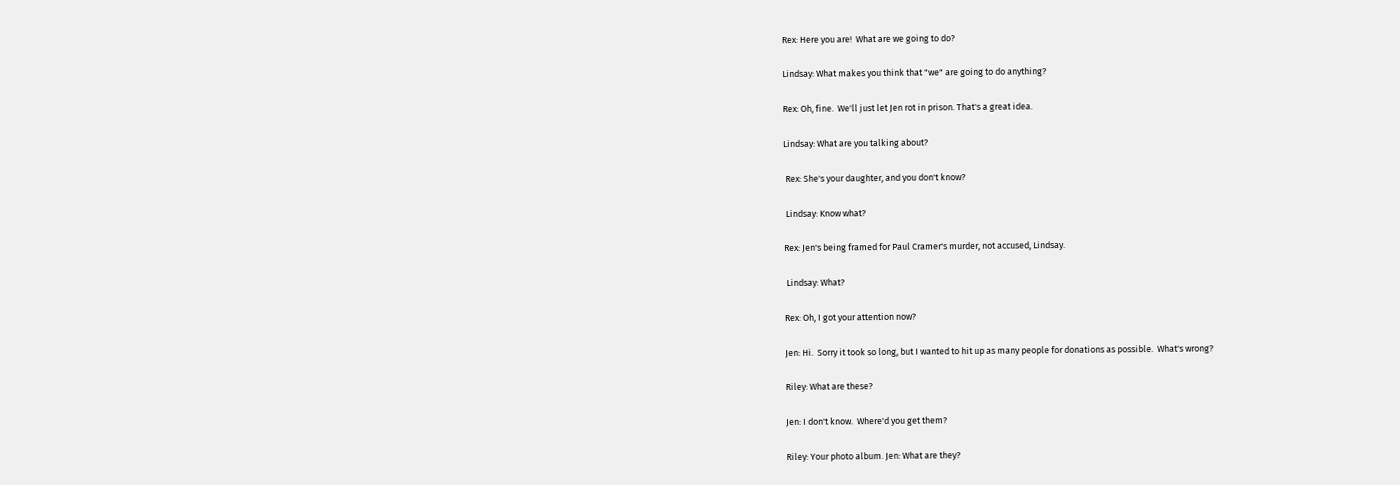Rex: Here you are!  What are we going to do?

Lindsay: What makes you think that "we" are going to do anything?

Rex: Oh, fine.  We'll just let Jen rot in prison. That's a great idea.

Lindsay: What are you talking about?

 Rex: She's your daughter, and you don't know?

 Lindsay: Know what?

Rex: Jen's being framed for Paul Cramer's murder, not accused, Lindsay.

 Lindsay: What?

Rex: Oh, I got your attention now?

Jen: Hi.  Sorry it took so long, but I wanted to hit up as many people for donations as possible.  What's wrong?

Riley: What are these?

Jen: I don't know.  Where'd you get them?

Riley: Your photo album. Jen: What are they?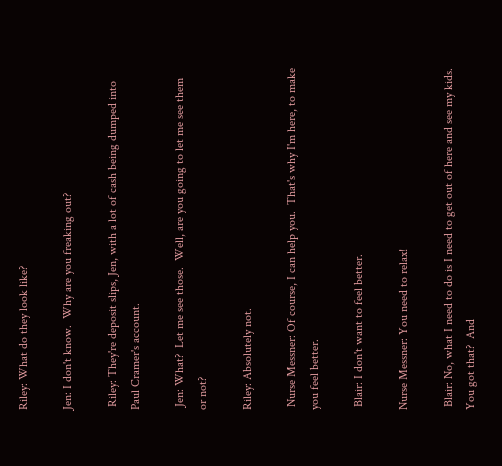Riley: What do they look like?

Jen: I don't know.  Why are you freaking out?

 Riley: They're deposit slips, Jen, with a lot of cash being dumped into Paul Cramer's account.

 Jen: What?  Let me see those.  Well, are you going to let me see them or not?

Riley: Absolutely not.

 Nurse Messner: Of course, I can help you.  That's why I'm here, to make you feel better.

 Blair: I don't want to feel better.

Nurse Messner: You need to relax!

 Blair: No, what I need to do is I need to get out of here and see my kids.  You got that?  And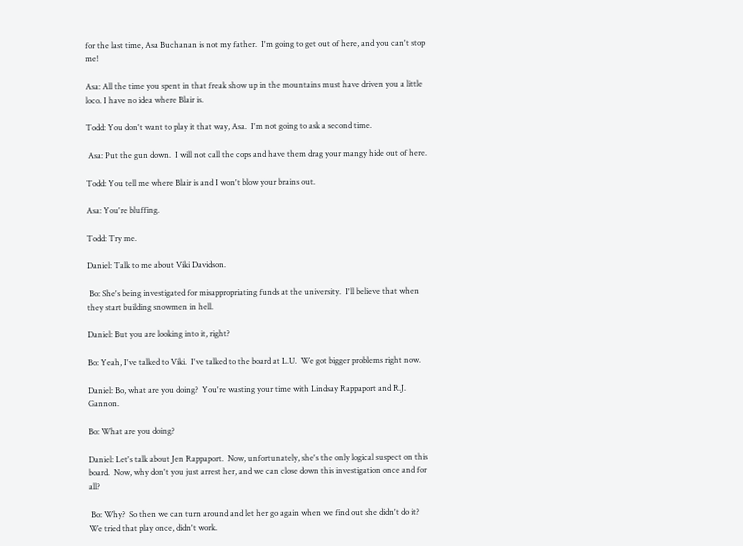for the last time, Asa Buchanan is not my father.  I'm going to get out of here, and you can't stop me!

Asa: All the time you spent in that freak show up in the mountains must have driven you a little loco. I have no idea where Blair is.

Todd: You don't want to play it that way, Asa.  I'm not going to ask a second time.

 Asa: Put the gun down.  I will not call the cops and have them drag your mangy hide out of here.

Todd: You tell me where Blair is and I won't blow your brains out.

Asa: You're bluffing.

Todd: Try me.

Daniel: Talk to me about Viki Davidson.

 Bo: She's being investigated for misappropriating funds at the university.  I'll believe that when they start building snowmen in hell.

Daniel: But you are looking into it, right?

Bo: Yeah, I've talked to Viki.  I've talked to the board at L.U.  We got bigger problems right now.

Daniel: Bo, what are you doing?  You're wasting your time with Lindsay Rappaport and R.J. Gannon.

Bo: What are you doing?

Daniel: Let's talk about Jen Rappaport.  Now, unfortunately, she's the only logical suspect on this board.  Now, why don't you just arrest her, and we can close down this investigation once and for all?

 Bo: Why?  So then we can turn around and let her go again when we find out she didn't do it? We tried that play once, didn't work.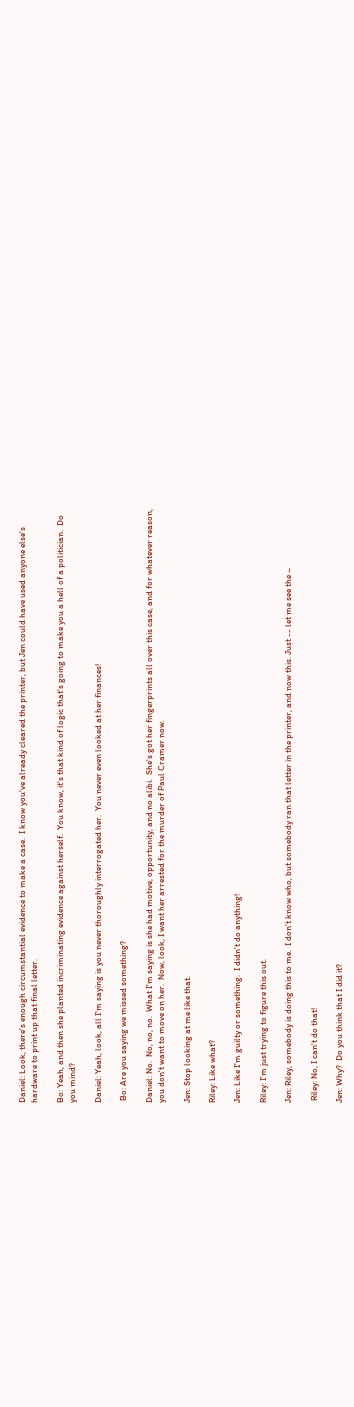Daniel: Look, there's enough circumstantial evidence to make a case.  I know you've already cleared the printer, but Jen could have used anyone else's hardware to print up that final letter.

Bo: Yeah, and then she planted incriminating evidence against herself.  You know, it's that kind of logic that's going to make you a hell of a politician.  Do you mind?

Daniel: Yeah, look, all I'm saying is you never thoroughly interrogated her.  You never even looked at her finances!

 Bo: Are you saying we missed something?

Daniel: No.  No, no, no.  What I'm saying is she had motive, opportunity, and no alibi.  She's got her fingerprints all over this case, and for whatever reason, you don't want to move on her.  Now, look, I want her arrested for the murder of Paul Cramer now.

Jen: Stop looking at me like that.

Riley: Like what?

Jen: Like I'm guilty or something.  I didn't do anything!

Riley: I'm just trying to figure this out.

Jen: Riley, somebody is doing this to me.  I don't know who, but somebody ran that letter in the printer, and now this. Just -- let me see the –

 Riley: No, I can't do that!

Jen: Why?  Do you think that I did it?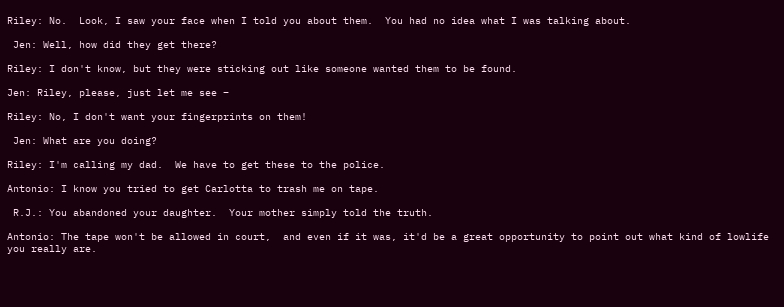Riley: No.  Look, I saw your face when I told you about them.  You had no idea what I was talking about.

 Jen: Well, how did they get there?

Riley: I don't know, but they were sticking out like someone wanted them to be found.

Jen: Riley, please, just let me see –

Riley: No, I don't want your fingerprints on them!

 Jen: What are you doing?

Riley: I'm calling my dad.  We have to get these to the police.

Antonio: I know you tried to get Carlotta to trash me on tape.

 R.J.: You abandoned your daughter.  Your mother simply told the truth.

Antonio: The tape won't be allowed in court,  and even if it was, it'd be a great opportunity to point out what kind of lowlife you really are.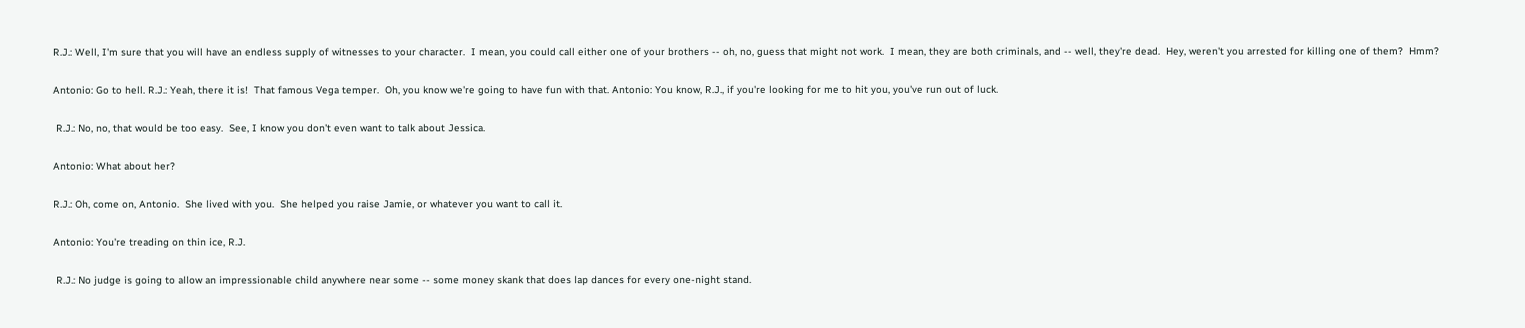R.J.: Well, I'm sure that you will have an endless supply of witnesses to your character.  I mean, you could call either one of your brothers -- oh, no, guess that might not work.  I mean, they are both criminals, and -- well, they're dead.  Hey, weren't you arrested for killing one of them?  Hmm?

Antonio: Go to hell. R.J.: Yeah, there it is!  That famous Vega temper.  Oh, you know we're going to have fun with that. Antonio: You know, R.J., if you're looking for me to hit you, you've run out of luck.

 R.J.: No, no, that would be too easy.  See, I know you don't even want to talk about Jessica.

Antonio: What about her?

R.J.: Oh, come on, Antonio.  She lived with you.  She helped you raise Jamie, or whatever you want to call it.

Antonio: You're treading on thin ice, R.J.

 R.J.: No judge is going to allow an impressionable child anywhere near some -- some money skank that does lap dances for every one-night stand.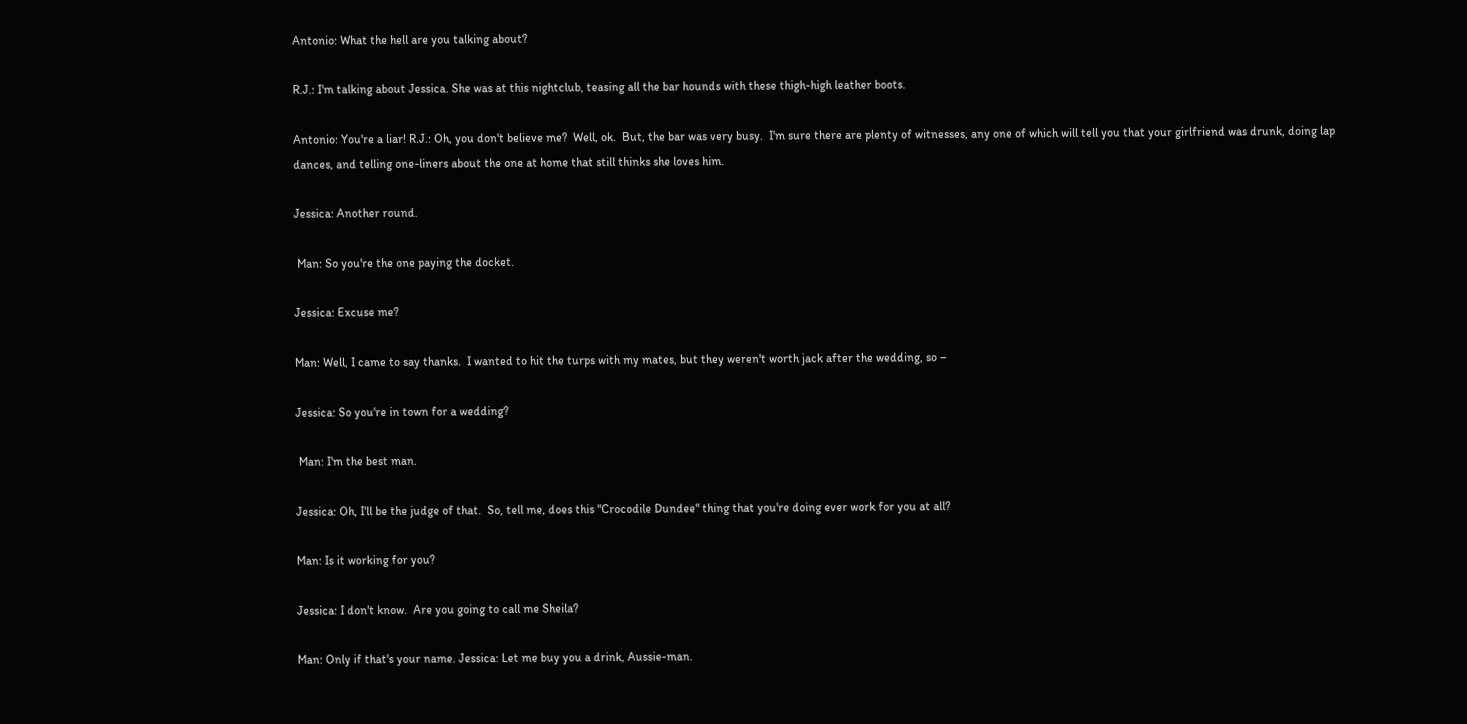Antonio: What the hell are you talking about?

R.J.: I'm talking about Jessica. She was at this nightclub, teasing all the bar hounds with these thigh-high leather boots.

Antonio: You're a liar! R.J.: Oh, you don't believe me?  Well, ok.  But, the bar was very busy.  I'm sure there are plenty of witnesses, any one of which will tell you that your girlfriend was drunk, doing lap dances, and telling one-liners about the one at home that still thinks she loves him.

Jessica: Another round.

 Man: So you're the one paying the docket.

Jessica: Excuse me?

Man: Well, I came to say thanks.  I wanted to hit the turps with my mates, but they weren't worth jack after the wedding, so –

Jessica: So you're in town for a wedding?

 Man: I'm the best man.

Jessica: Oh, I'll be the judge of that.  So, tell me, does this "Crocodile Dundee" thing that you're doing ever work for you at all?

Man: Is it working for you?

Jessica: I don't know.  Are you going to call me Sheila?

Man: Only if that's your name. Jessica: Let me buy you a drink, Aussie-man.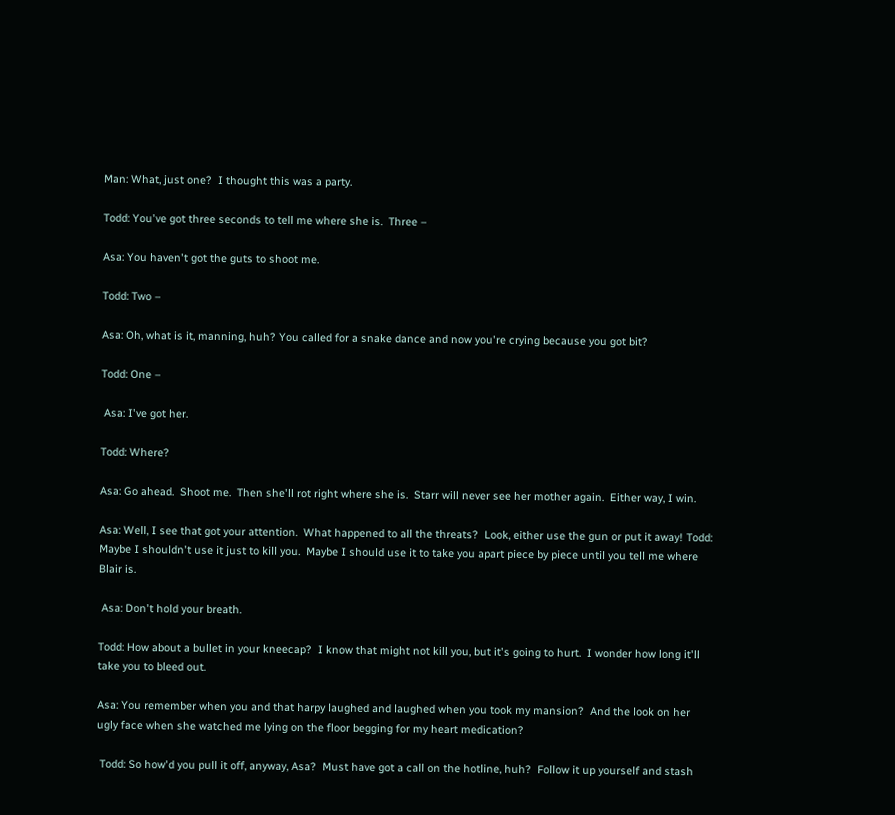Man: What, just one?  I thought this was a party.

Todd: You've got three seconds to tell me where she is.  Three –

Asa: You haven't got the guts to shoot me.

Todd: Two –

Asa: Oh, what is it, manning, huh? You called for a snake dance and now you're crying because you got bit?

Todd: One –

 Asa: I've got her.

Todd: Where?

Asa: Go ahead.  Shoot me.  Then she'll rot right where she is.  Starr will never see her mother again.  Either way, I win.

Asa: Well, I see that got your attention.  What happened to all the threats?  Look, either use the gun or put it away! Todd: Maybe I shouldn't use it just to kill you.  Maybe I should use it to take you apart piece by piece until you tell me where Blair is.

 Asa: Don't hold your breath.

Todd: How about a bullet in your kneecap?  I know that might not kill you, but it's going to hurt.  I wonder how long it'll take you to bleed out.

Asa: You remember when you and that harpy laughed and laughed when you took my mansion?  And the look on her ugly face when she watched me lying on the floor begging for my heart medication?

 Todd: So how'd you pull it off, anyway, Asa?  Must have got a call on the hotline, huh?  Follow it up yourself and stash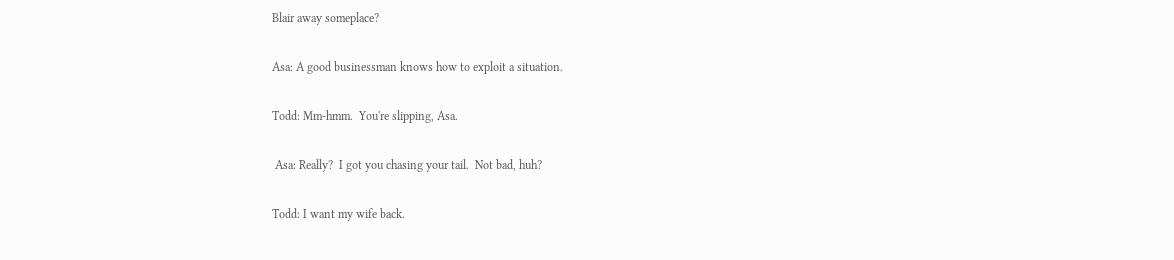Blair away someplace?

Asa: A good businessman knows how to exploit a situation.

Todd: Mm-hmm.  You're slipping, Asa.

 Asa: Really?  I got you chasing your tail.  Not bad, huh?

Todd: I want my wife back.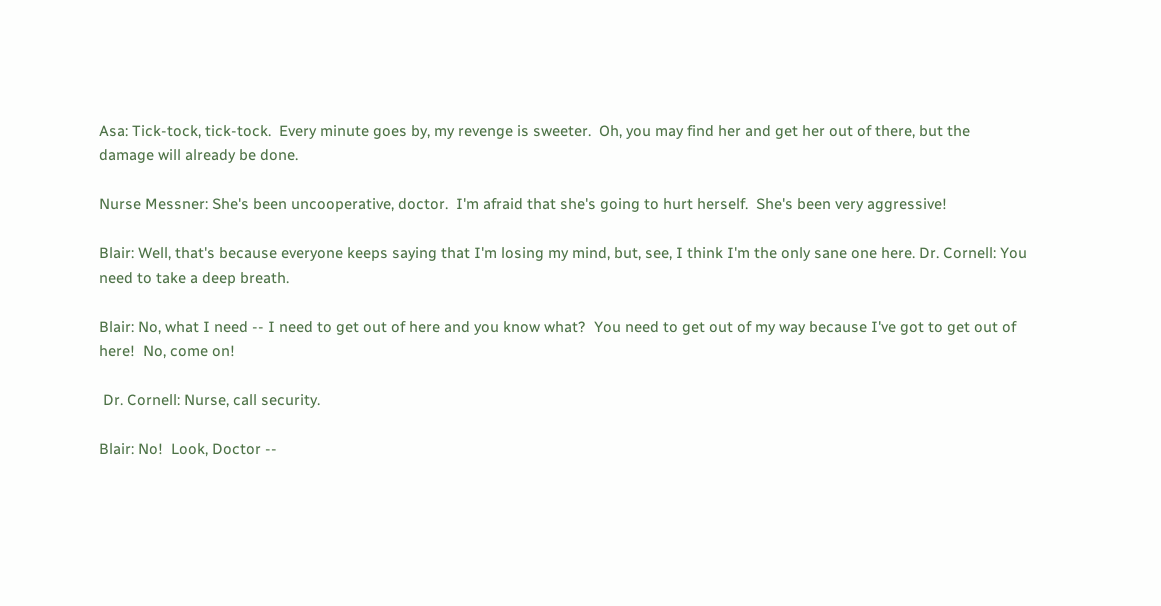Asa: Tick-tock, tick-tock.  Every minute goes by, my revenge is sweeter.  Oh, you may find her and get her out of there, but the damage will already be done.

Nurse Messner: She's been uncooperative, doctor.  I'm afraid that she's going to hurt herself.  She's been very aggressive!

Blair: Well, that's because everyone keeps saying that I'm losing my mind, but, see, I think I'm the only sane one here. Dr. Cornell: You need to take a deep breath.

Blair: No, what I need -- I need to get out of here and you know what?  You need to get out of my way because I've got to get out of here!  No, come on!

 Dr. Cornell: Nurse, call security.

Blair: No!  Look, Doctor --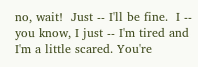no, wait!  Just -- I'll be fine.  I -- you know, I just -- I'm tired and I'm a little scared. You're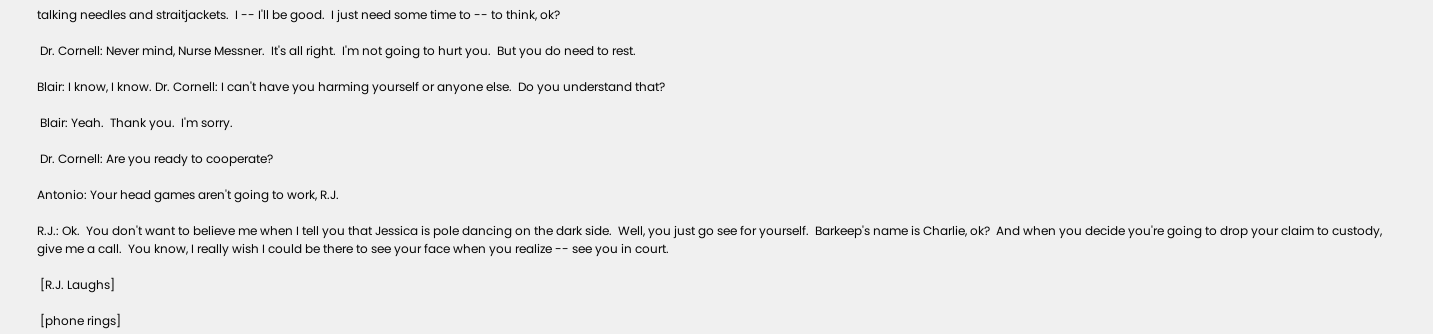talking needles and straitjackets.  I -- I'll be good.  I just need some time to -- to think, ok?

 Dr. Cornell: Never mind, Nurse Messner.  It's all right.  I'm not going to hurt you.  But you do need to rest.

Blair: I know, I know. Dr. Cornell: I can't have you harming yourself or anyone else.  Do you understand that?

 Blair: Yeah.  Thank you.  I'm sorry.

 Dr. Cornell: Are you ready to cooperate?

Antonio: Your head games aren't going to work, R.J.

R.J.: Ok.  You don't want to believe me when I tell you that Jessica is pole dancing on the dark side.  Well, you just go see for yourself.  Barkeep's name is Charlie, ok?  And when you decide you're going to drop your claim to custody, give me a call.  You know, I really wish I could be there to see your face when you realize -- see you in court.

 [R.J. Laughs]

 [phone rings]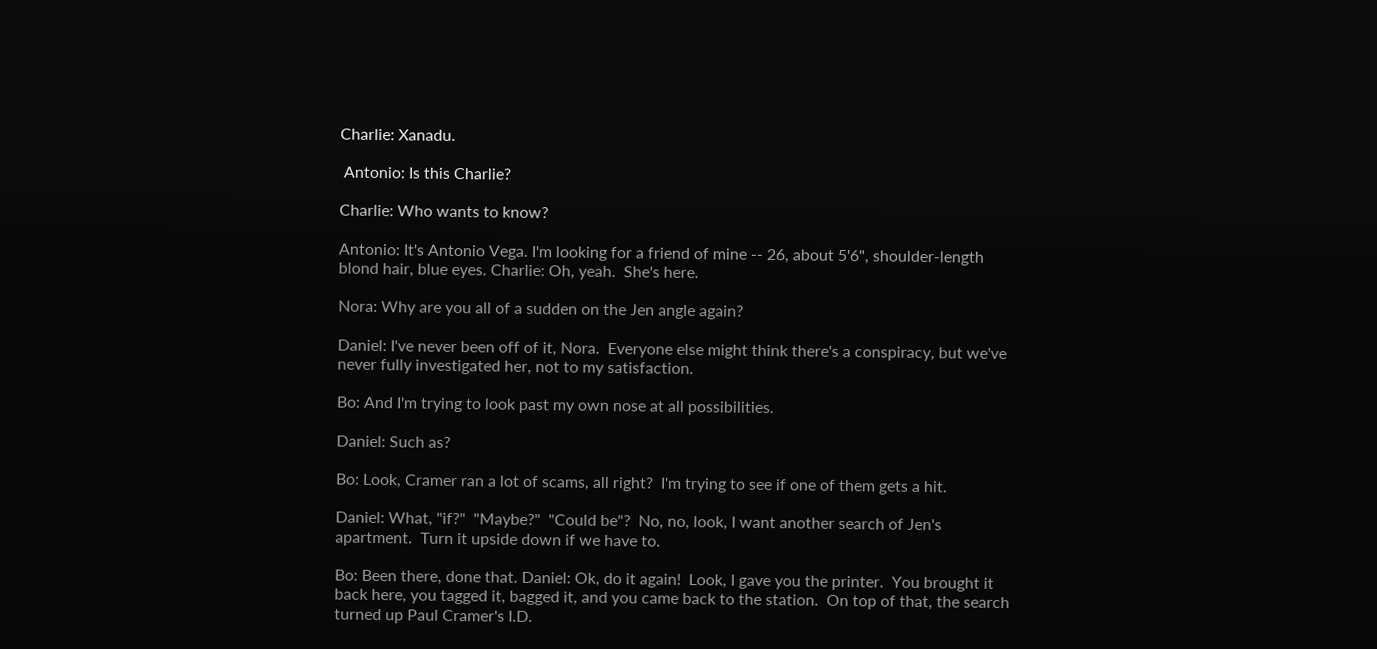Charlie: Xanadu.

 Antonio: Is this Charlie?

Charlie: Who wants to know?

Antonio: It's Antonio Vega. I'm looking for a friend of mine -- 26, about 5'6", shoulder-length blond hair, blue eyes. Charlie: Oh, yeah.  She's here.

Nora: Why are you all of a sudden on the Jen angle again?

Daniel: I've never been off of it, Nora.  Everyone else might think there's a conspiracy, but we've never fully investigated her, not to my satisfaction.

Bo: And I'm trying to look past my own nose at all possibilities.

Daniel: Such as?

Bo: Look, Cramer ran a lot of scams, all right?  I'm trying to see if one of them gets a hit.

Daniel: What, "if?"  "Maybe?"  "Could be"?  No, no, look, I want another search of Jen's apartment.  Turn it upside down if we have to.

Bo: Been there, done that. Daniel: Ok, do it again!  Look, I gave you the printer.  You brought it back here, you tagged it, bagged it, and you came back to the station.  On top of that, the search turned up Paul Cramer's I.D.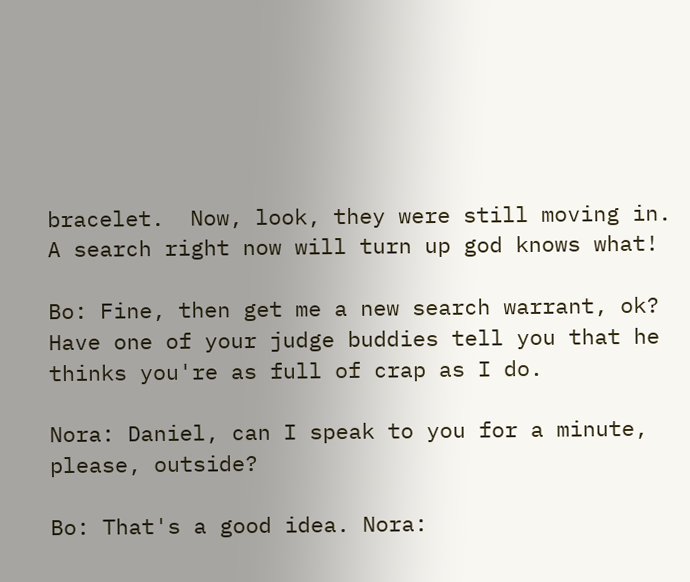bracelet.  Now, look, they were still moving in.  A search right now will turn up god knows what!

Bo: Fine, then get me a new search warrant, ok?  Have one of your judge buddies tell you that he thinks you're as full of crap as I do.

Nora: Daniel, can I speak to you for a minute, please, outside?

Bo: That's a good idea. Nora: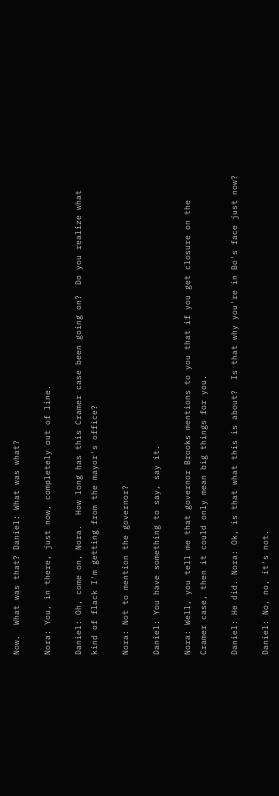Now.  What was that? Daniel: What was what?

Nora: You, in there, just now, completely out of line.

Daniel: Oh, come on, Nora.  How long has this Cramer case been going on?  Do you realize what kind of flack I'm getting from the mayor's office?

Nora: Not to mention the governor?

Daniel: You have something to say, say it.

Nora: Well, you tell me that governor Brooks mentions to you that if you get closure on the Cramer case, then it could only mean big things for you.

Daniel: He did. Nora: Ok, is that what this is about?  Is that why you're in Bo's face just now?

Daniel: No, no, it's not.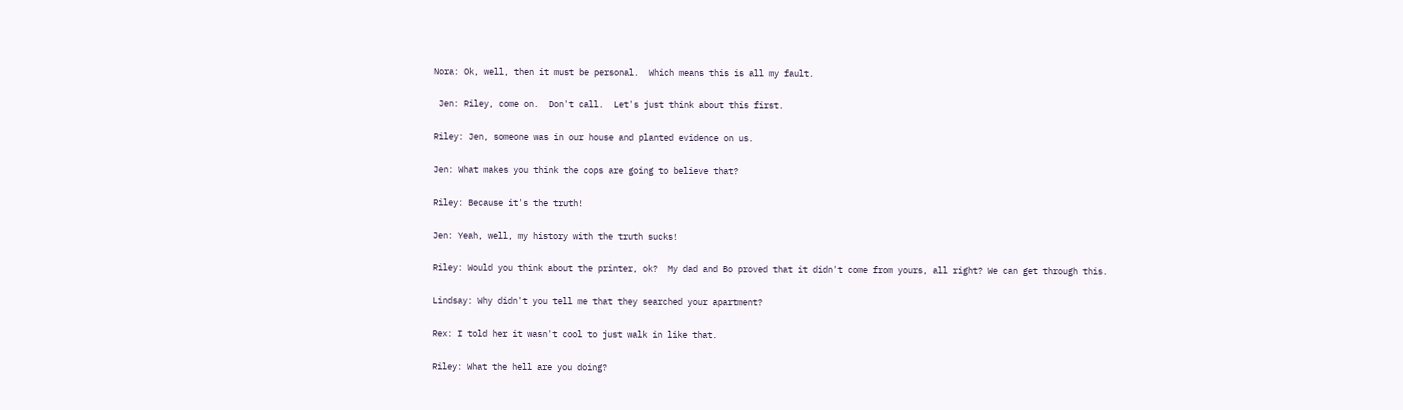Nora: Ok, well, then it must be personal.  Which means this is all my fault.

 Jen: Riley, come on.  Don't call.  Let's just think about this first.

Riley: Jen, someone was in our house and planted evidence on us.

Jen: What makes you think the cops are going to believe that?

Riley: Because it's the truth!

Jen: Yeah, well, my history with the truth sucks!

Riley: Would you think about the printer, ok?  My dad and Bo proved that it didn't come from yours, all right? We can get through this.

Lindsay: Why didn't you tell me that they searched your apartment?

Rex: I told her it wasn't cool to just walk in like that.

Riley: What the hell are you doing?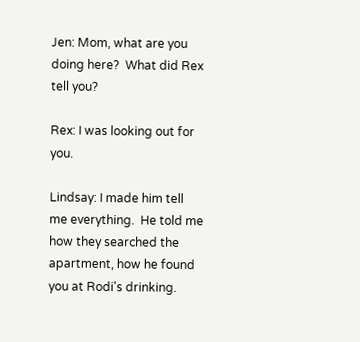Jen: Mom, what are you doing here?  What did Rex tell you?

Rex: I was looking out for you.

Lindsay: I made him tell me everything.  He told me how they searched the apartment, how he found you at Rodi's drinking.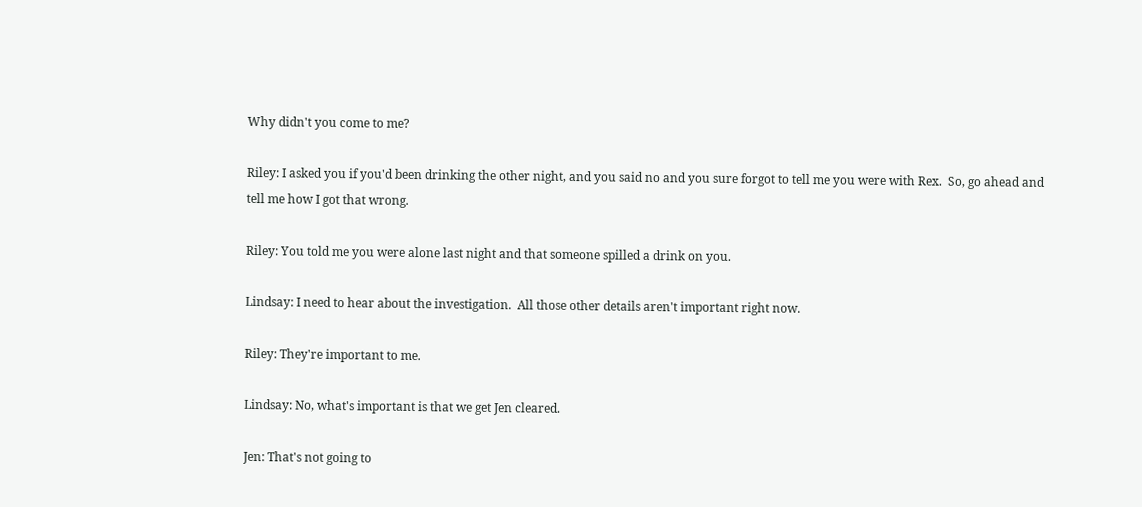Why didn't you come to me?

Riley: I asked you if you'd been drinking the other night, and you said no and you sure forgot to tell me you were with Rex.  So, go ahead and tell me how I got that wrong.

Riley: You told me you were alone last night and that someone spilled a drink on you.

Lindsay: I need to hear about the investigation.  All those other details aren't important right now.

Riley: They're important to me.

Lindsay: No, what's important is that we get Jen cleared.

Jen: That's not going to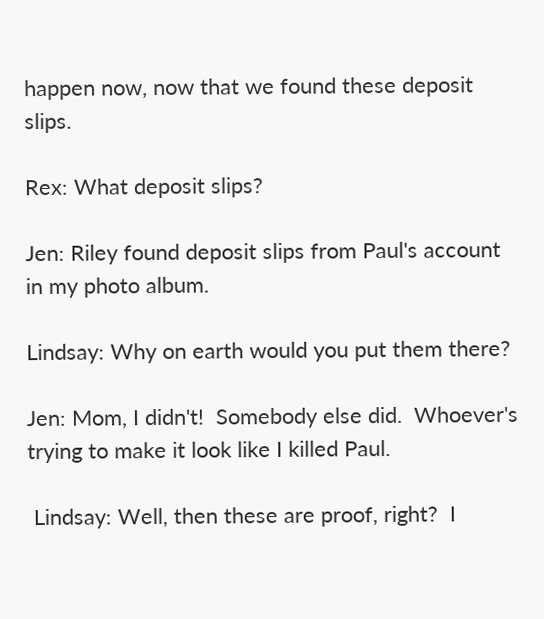happen now, now that we found these deposit slips.

Rex: What deposit slips?

Jen: Riley found deposit slips from Paul's account in my photo album.

Lindsay: Why on earth would you put them there?

Jen: Mom, I didn't!  Somebody else did.  Whoever's trying to make it look like I killed Paul.

 Lindsay: Well, then these are proof, right?  I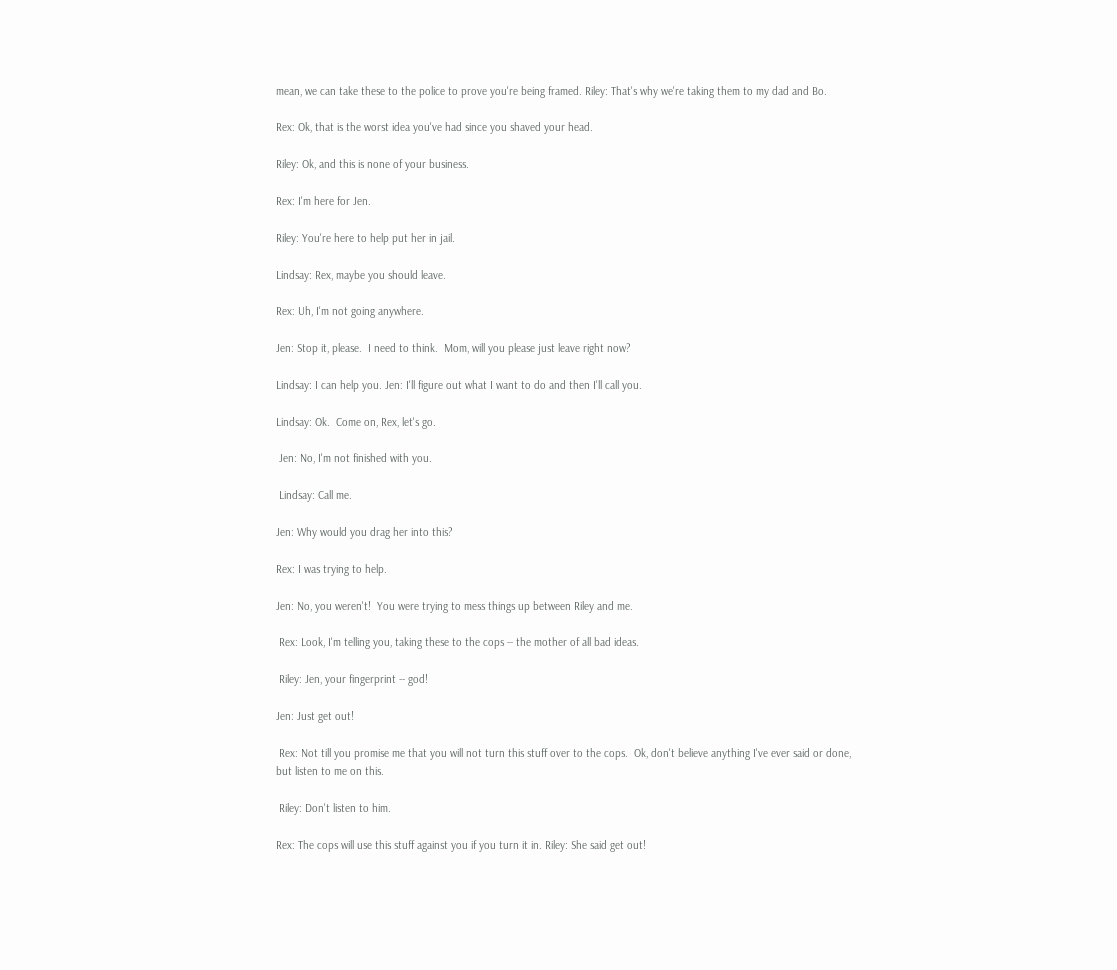mean, we can take these to the police to prove you're being framed. Riley: That's why we're taking them to my dad and Bo.

Rex: Ok, that is the worst idea you've had since you shaved your head.

Riley: Ok, and this is none of your business.

Rex: I'm here for Jen.

Riley: You're here to help put her in jail.

Lindsay: Rex, maybe you should leave.

Rex: Uh, I'm not going anywhere.

Jen: Stop it, please.  I need to think.  Mom, will you please just leave right now?

Lindsay: I can help you. Jen: I'll figure out what I want to do and then I'll call you.

Lindsay: Ok.  Come on, Rex, let's go.

 Jen: No, I'm not finished with you.

 Lindsay: Call me.

Jen: Why would you drag her into this?

Rex: I was trying to help.

Jen: No, you weren't!  You were trying to mess things up between Riley and me.

 Rex: Look, I'm telling you, taking these to the cops -- the mother of all bad ideas.

 Riley: Jen, your fingerprint -- god!

Jen: Just get out!

 Rex: Not till you promise me that you will not turn this stuff over to the cops.  Ok, don't believe anything I've ever said or done, but listen to me on this.

 Riley: Don't listen to him.

Rex: The cops will use this stuff against you if you turn it in. Riley: She said get out!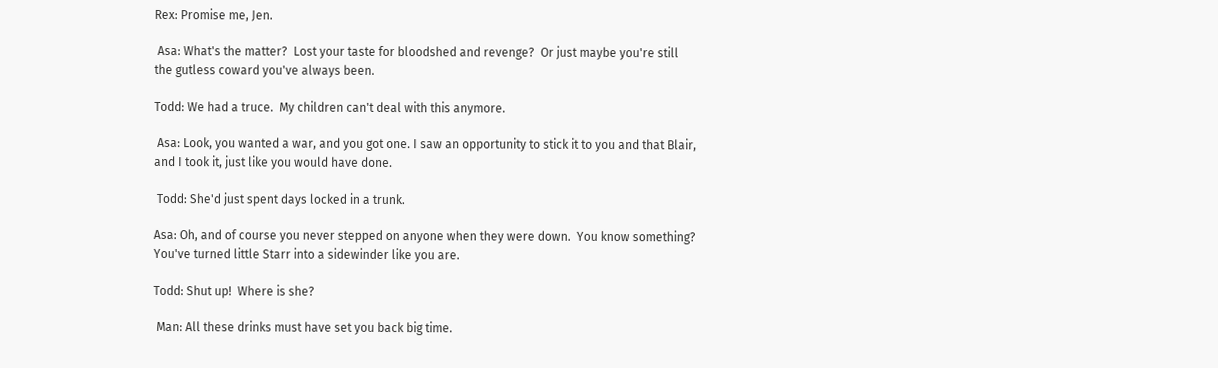Rex: Promise me, Jen.

 Asa: What's the matter?  Lost your taste for bloodshed and revenge?  Or just maybe you're still the gutless coward you've always been.

Todd: We had a truce.  My children can't deal with this anymore.

 Asa: Look, you wanted a war, and you got one. I saw an opportunity to stick it to you and that Blair, and I took it, just like you would have done.

 Todd: She'd just spent days locked in a trunk.

Asa: Oh, and of course you never stepped on anyone when they were down.  You know something?  You've turned little Starr into a sidewinder like you are.

Todd: Shut up!  Where is she?

 Man: All these drinks must have set you back big time.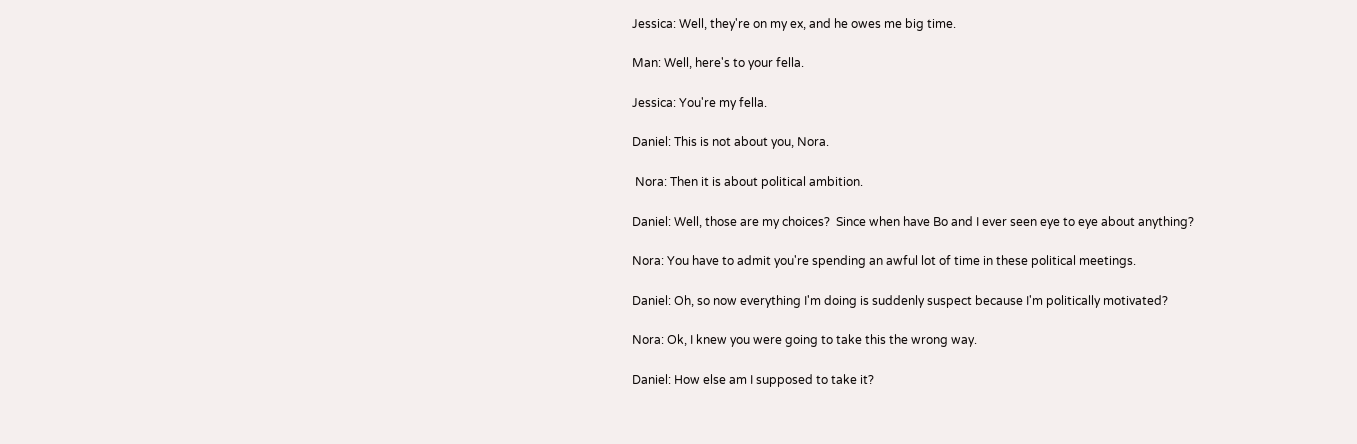Jessica: Well, they're on my ex, and he owes me big time.

Man: Well, here's to your fella.

Jessica: You're my fella.

Daniel: This is not about you, Nora.

 Nora: Then it is about political ambition.

Daniel: Well, those are my choices?  Since when have Bo and I ever seen eye to eye about anything?

Nora: You have to admit you're spending an awful lot of time in these political meetings.

Daniel: Oh, so now everything I'm doing is suddenly suspect because I'm politically motivated?

Nora: Ok, I knew you were going to take this the wrong way.

Daniel: How else am I supposed to take it?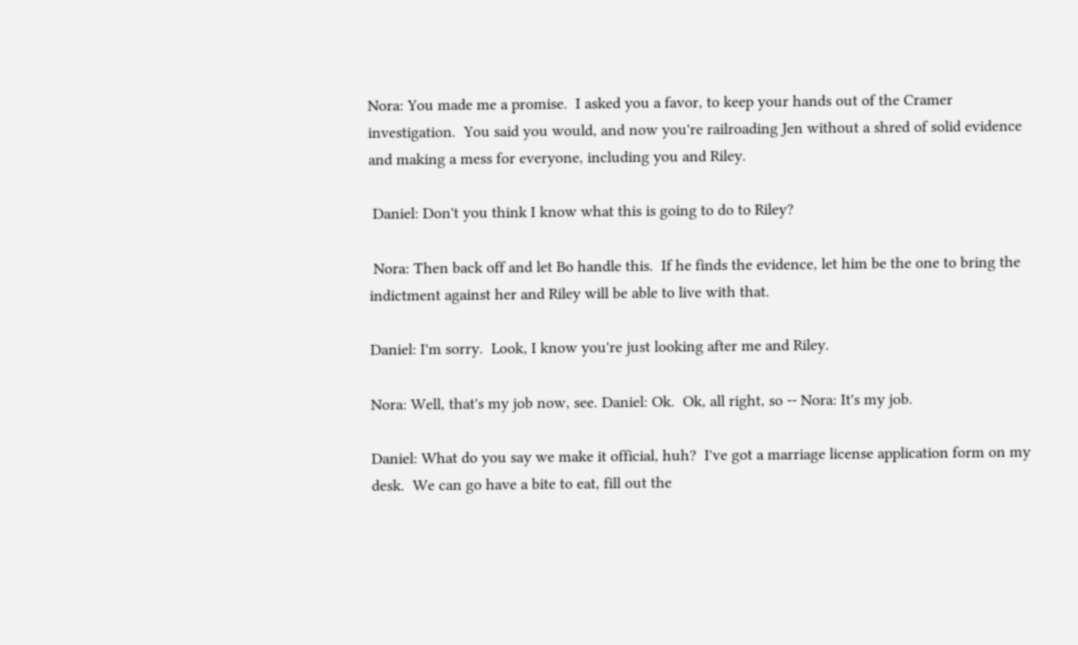Nora: You made me a promise.  I asked you a favor, to keep your hands out of the Cramer investigation.  You said you would, and now you're railroading Jen without a shred of solid evidence and making a mess for everyone, including you and Riley.

 Daniel: Don't you think I know what this is going to do to Riley?

 Nora: Then back off and let Bo handle this.  If he finds the evidence, let him be the one to bring the indictment against her and Riley will be able to live with that.

Daniel: I'm sorry.  Look, I know you're just looking after me and Riley.

Nora: Well, that's my job now, see. Daniel: Ok.  Ok, all right, so -- Nora: It's my job.

Daniel: What do you say we make it official, huh?  I've got a marriage license application form on my desk.  We can go have a bite to eat, fill out the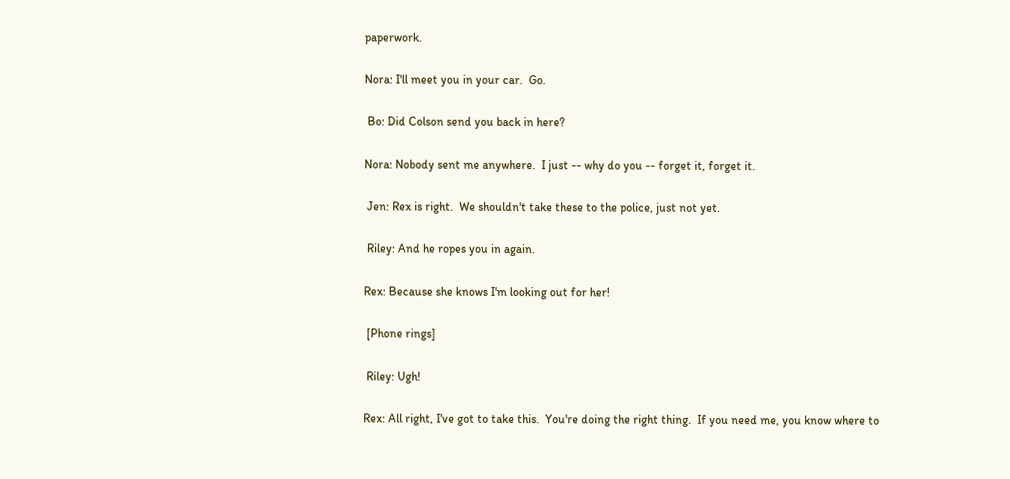paperwork.

Nora: I'll meet you in your car.  Go.

 Bo: Did Colson send you back in here?

Nora: Nobody sent me anywhere.  I just -- why do you -- forget it, forget it.

 Jen: Rex is right.  We shouldn't take these to the police, just not yet.

 Riley: And he ropes you in again.

Rex: Because she knows I'm looking out for her!

 [Phone rings]

 Riley: Ugh!

Rex: All right, I've got to take this.  You're doing the right thing.  If you need me, you know where to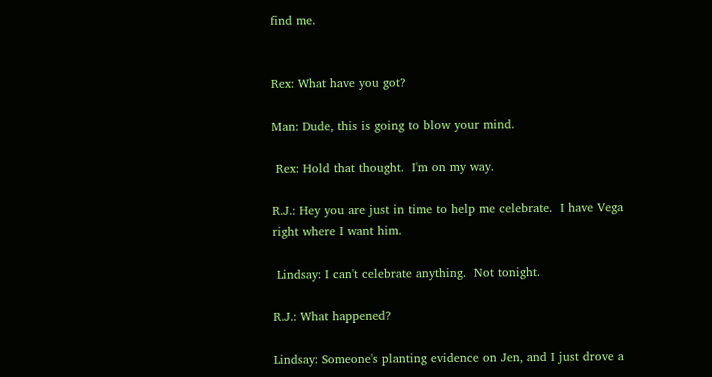find me.


Rex: What have you got?

Man: Dude, this is going to blow your mind.

 Rex: Hold that thought.  I'm on my way.

R.J.: Hey you are just in time to help me celebrate.  I have Vega right where I want him.

 Lindsay: I can't celebrate anything.  Not tonight.

R.J.: What happened?

Lindsay: Someone's planting evidence on Jen, and I just drove a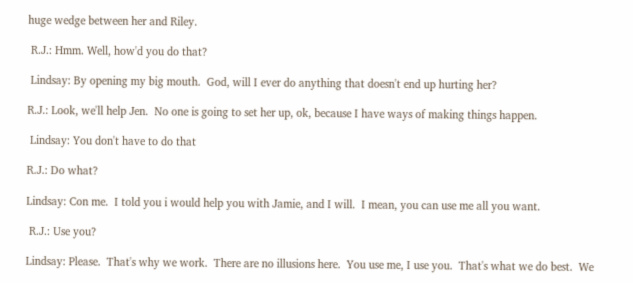huge wedge between her and Riley.

 R.J.: Hmm. Well, how'd you do that?

 Lindsay: By opening my big mouth.  God, will I ever do anything that doesn't end up hurting her?

R.J.: Look, we'll help Jen.  No one is going to set her up, ok, because I have ways of making things happen.

 Lindsay: You don't have to do that

R.J.: Do what?

Lindsay: Con me.  I told you i would help you with Jamie, and I will.  I mean, you can use me all you want.

 R.J.: Use you?

Lindsay: Please.  That's why we work.  There are no illusions here.  You use me, I use you.  That's what we do best.  We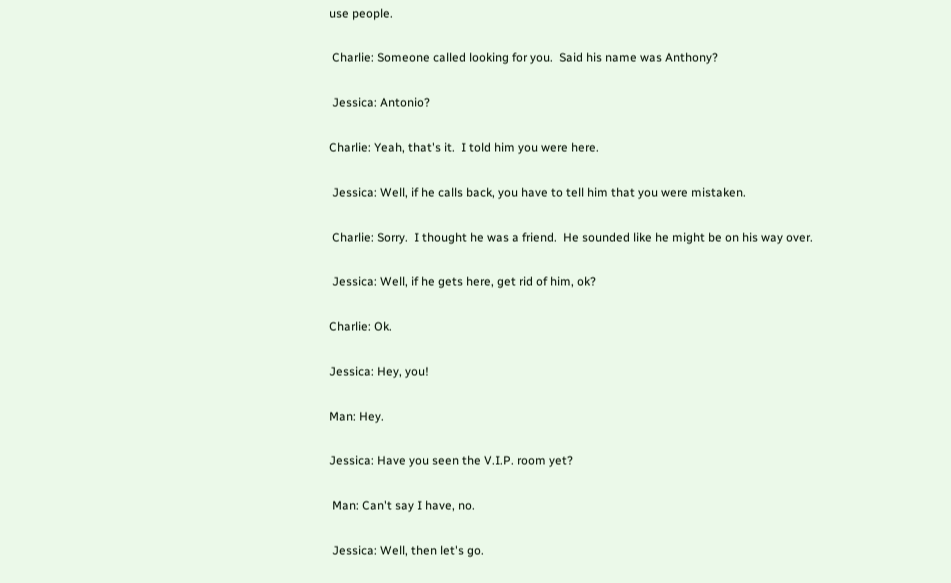use people.

 Charlie: Someone called looking for you.  Said his name was Anthony?

 Jessica: Antonio?

Charlie: Yeah, that's it.  I told him you were here.

 Jessica: Well, if he calls back, you have to tell him that you were mistaken.

 Charlie: Sorry.  I thought he was a friend.  He sounded like he might be on his way over.

 Jessica: Well, if he gets here, get rid of him, ok?

Charlie: Ok.

Jessica: Hey, you!

Man: Hey.

Jessica: Have you seen the V.I.P. room yet?

 Man: Can't say I have, no.

 Jessica: Well, then let's go.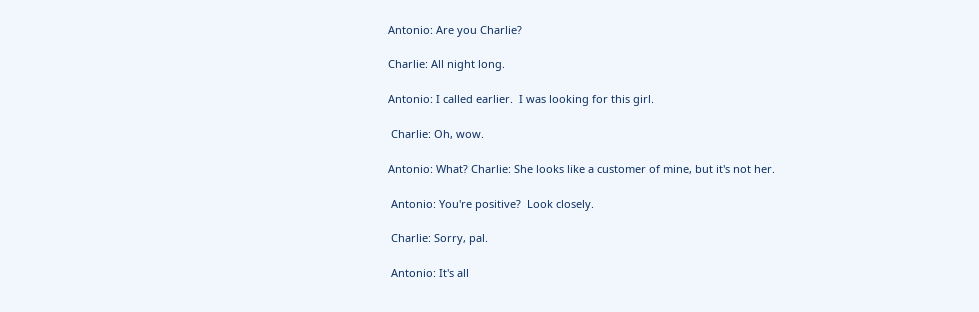Antonio: Are you Charlie?

Charlie: All night long.

Antonio: I called earlier.  I was looking for this girl.

 Charlie: Oh, wow.

Antonio: What? Charlie: She looks like a customer of mine, but it's not her.

 Antonio: You're positive?  Look closely.

 Charlie: Sorry, pal.

 Antonio: It's all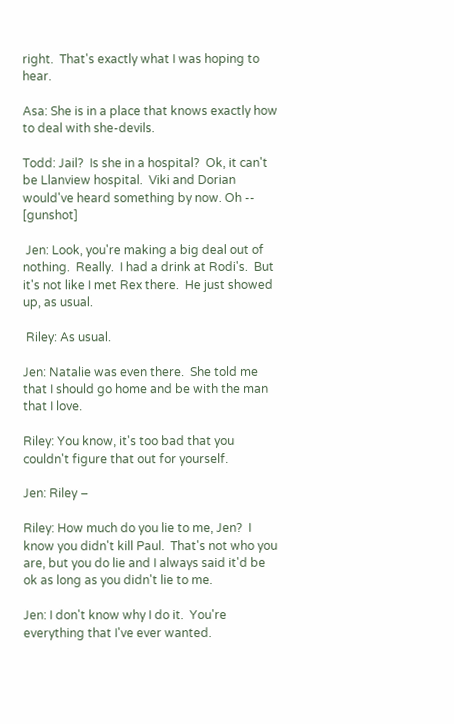right.  That's exactly what I was hoping to hear.

Asa: She is in a place that knows exactly how to deal with she-devils.

Todd: Jail?  Is she in a hospital?  Ok, it can't be Llanview hospital.  Viki and Dorian would've heard something by now. Oh -- [gunshot]

 Jen: Look, you're making a big deal out of nothing.  Really.  I had a drink at Rodi's.  But it's not like I met Rex there.  He just showed up, as usual.

 Riley: As usual.

Jen: Natalie was even there.  She told me that I should go home and be with the man that I love.

Riley: You know, it's too bad that you couldn't figure that out for yourself.

Jen: Riley –

Riley: How much do you lie to me, Jen?  I know you didn't kill Paul.  That's not who you are, but you do lie and I always said it'd be ok as long as you didn't lie to me.

Jen: I don't know why I do it.  You're everything that I've ever wanted.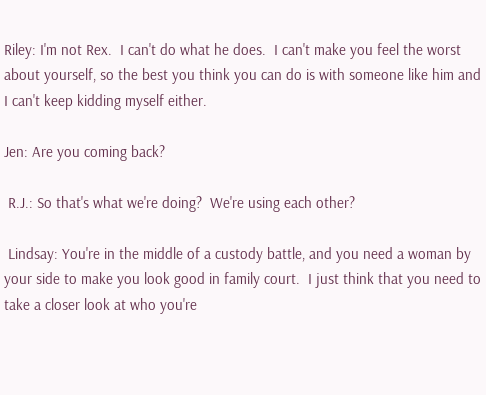Riley: I'm not Rex.  I can't do what he does.  I can't make you feel the worst about yourself, so the best you think you can do is with someone like him and I can't keep kidding myself either.

Jen: Are you coming back?

 R.J.: So that's what we're doing?  We're using each other?

 Lindsay: You're in the middle of a custody battle, and you need a woman by your side to make you look good in family court.  I just think that you need to take a closer look at who you're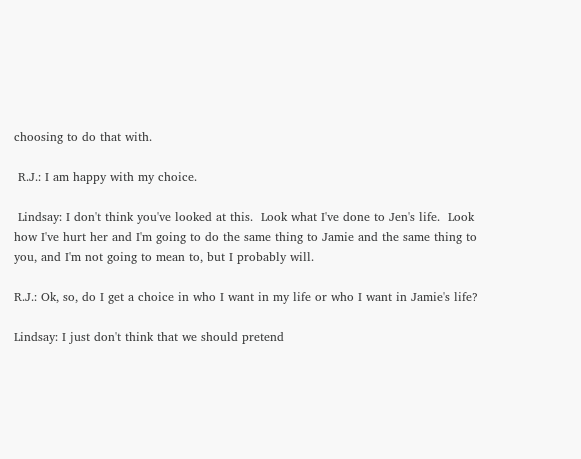choosing to do that with.

 R.J.: I am happy with my choice.

 Lindsay: I don't think you've looked at this.  Look what I've done to Jen's life.  Look how I've hurt her and I'm going to do the same thing to Jamie and the same thing to you, and I'm not going to mean to, but I probably will.

R.J.: Ok, so, do I get a choice in who I want in my life or who I want in Jamie's life?

Lindsay: I just don't think that we should pretend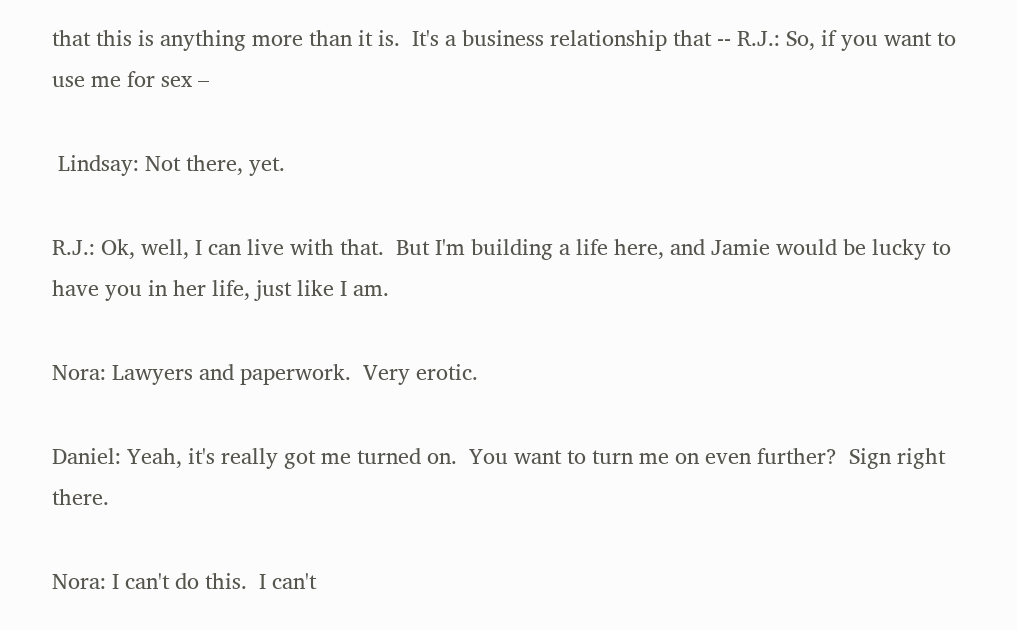that this is anything more than it is.  It's a business relationship that -- R.J.: So, if you want to use me for sex –

 Lindsay: Not there, yet.

R.J.: Ok, well, I can live with that.  But I'm building a life here, and Jamie would be lucky to have you in her life, just like I am.

Nora: Lawyers and paperwork.  Very erotic.

Daniel: Yeah, it's really got me turned on.  You want to turn me on even further?  Sign right there.

Nora: I can't do this.  I can't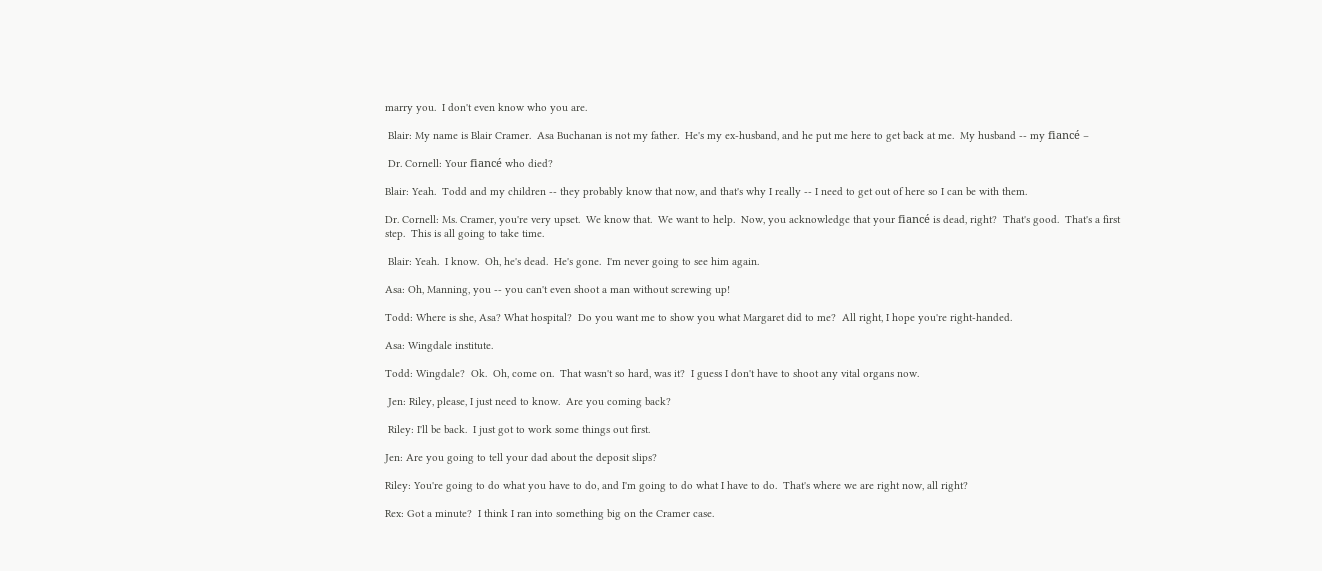marry you.  I don't even know who you are.

 Blair: My name is Blair Cramer.  Asa Buchanan is not my father.  He's my ex-husband, and he put me here to get back at me.  My husband -- my fiancé –

 Dr. Cornell: Your fiancé who died?

Blair: Yeah.  Todd and my children -- they probably know that now, and that's why I really -- I need to get out of here so I can be with them.

Dr. Cornell: Ms. Cramer, you're very upset.  We know that.  We want to help.  Now, you acknowledge that your fiancé is dead, right?  That's good.  That's a first step.  This is all going to take time.

 Blair: Yeah.  I know.  Oh, he's dead.  He's gone.  I'm never going to see him again.

Asa: Oh, Manning, you -- you can't even shoot a man without screwing up!

Todd: Where is she, Asa? What hospital?  Do you want me to show you what Margaret did to me?  All right, I hope you're right-handed.

Asa: Wingdale institute.

Todd: Wingdale?  Ok.  Oh, come on.  That wasn't so hard, was it?  I guess I don't have to shoot any vital organs now.

 Jen: Riley, please, I just need to know.  Are you coming back?

 Riley: I'll be back.  I just got to work some things out first.

Jen: Are you going to tell your dad about the deposit slips?

Riley: You're going to do what you have to do, and I'm going to do what I have to do.  That's where we are right now, all right?

Rex: Got a minute?  I think I ran into something big on the Cramer case.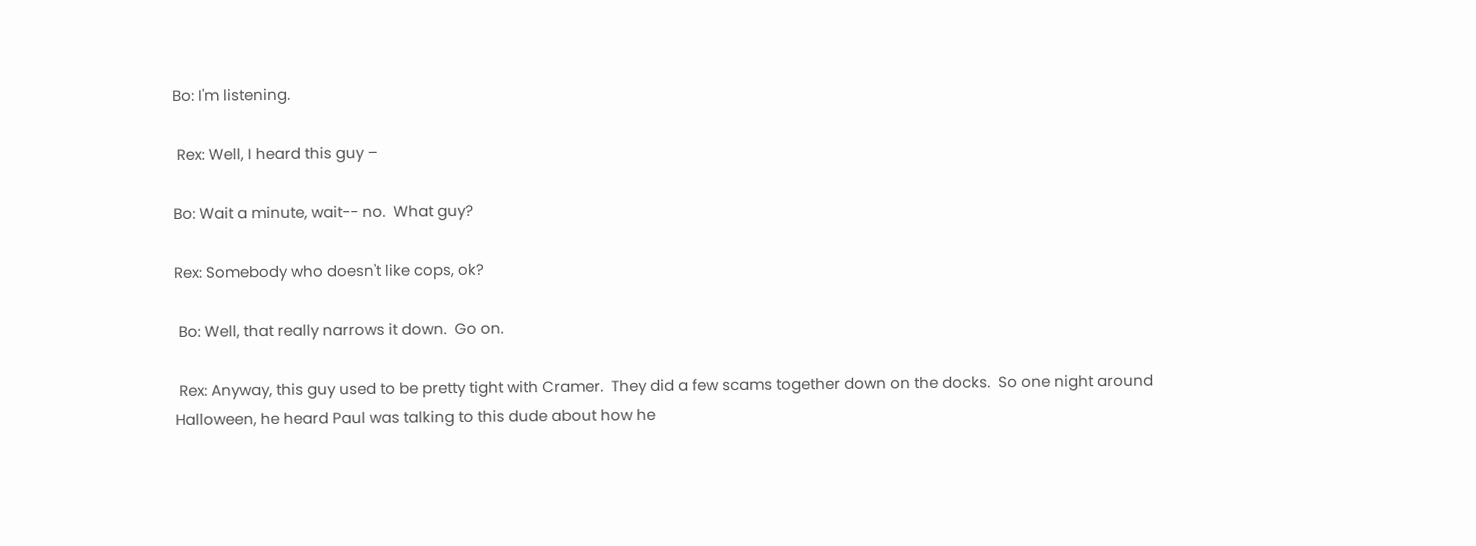Bo: I'm listening.

 Rex: Well, I heard this guy –

Bo: Wait a minute, wait-- no.  What guy?

Rex: Somebody who doesn't like cops, ok?

 Bo: Well, that really narrows it down.  Go on.

 Rex: Anyway, this guy used to be pretty tight with Cramer.  They did a few scams together down on the docks.  So one night around Halloween, he heard Paul was talking to this dude about how he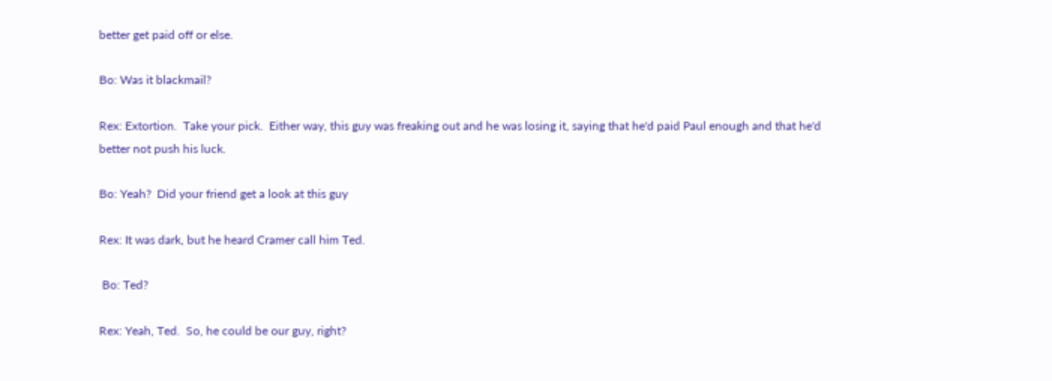better get paid off or else.

Bo: Was it blackmail?

Rex: Extortion.  Take your pick.  Either way, this guy was freaking out and he was losing it, saying that he'd paid Paul enough and that he'd better not push his luck.

Bo: Yeah?  Did your friend get a look at this guy

Rex: It was dark, but he heard Cramer call him Ted.

 Bo: Ted?

Rex: Yeah, Ted.  So, he could be our guy, right?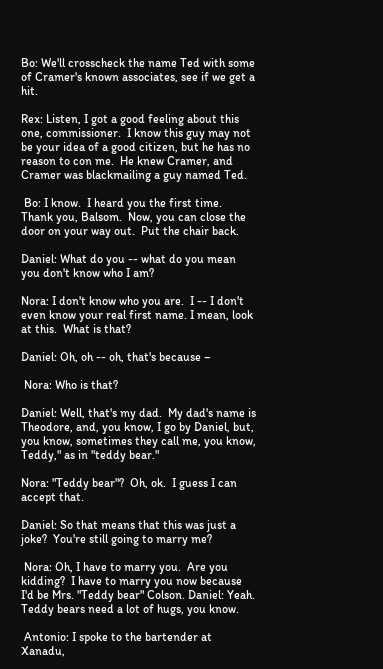Bo: We'll crosscheck the name Ted with some of Cramer's known associates, see if we get a hit.

Rex: Listen, I got a good feeling about this one, commissioner.  I know this guy may not be your idea of a good citizen, but he has no reason to con me.  He knew Cramer, and Cramer was blackmailing a guy named Ted.

 Bo: I know.  I heard you the first time.  Thank you, Balsom.  Now, you can close the door on your way out.  Put the chair back.

Daniel: What do you -- what do you mean you don't know who I am?

Nora: I don't know who you are.  I -- I don't even know your real first name. I mean, look at this.  What is that?

Daniel: Oh, oh -- oh, that's because –

 Nora: Who is that?

Daniel: Well, that's my dad.  My dad's name is Theodore, and, you know, I go by Daniel, but, you know, sometimes they call me, you know, Teddy," as in "teddy bear."

Nora: "Teddy bear"?  Oh, ok.  I guess I can accept that.

Daniel: So that means that this was just a joke?  You're still going to marry me?

 Nora: Oh, I have to marry you.  Are you kidding?  I have to marry you now because I'd be Mrs. "Teddy bear" Colson. Daniel: Yeah.  Teddy bears need a lot of hugs, you know.

 Antonio: I spoke to the bartender at Xanadu,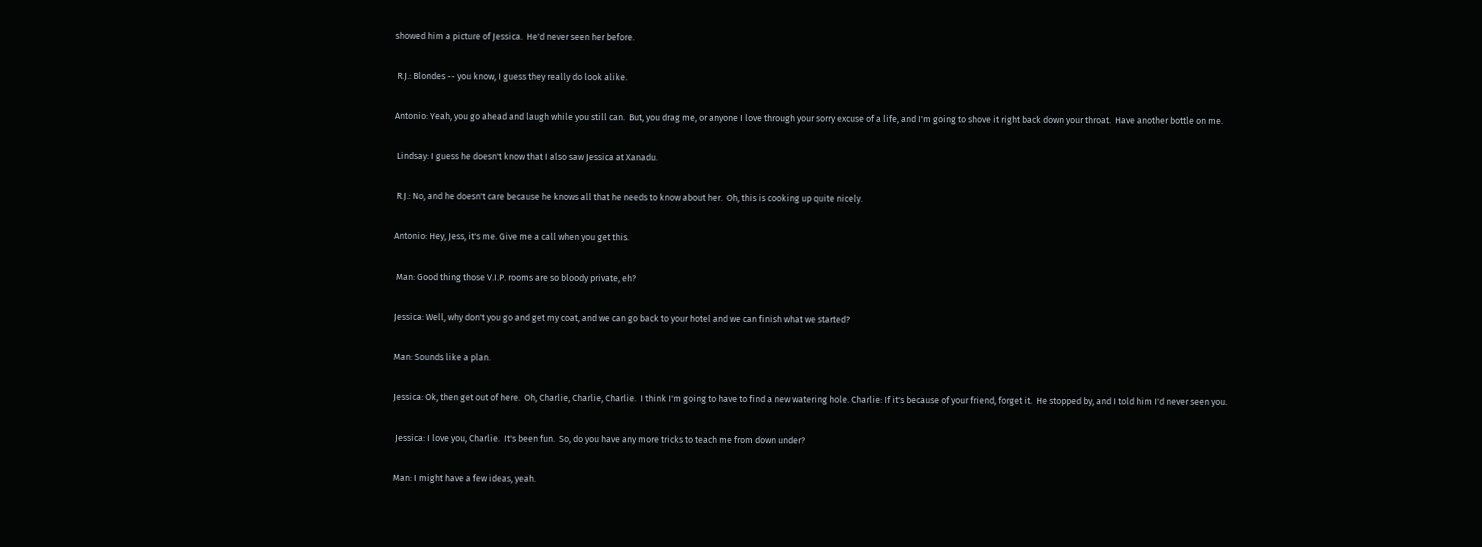showed him a picture of Jessica.  He'd never seen her before.

 R.J.: Blondes -- you know, I guess they really do look alike.

Antonio: Yeah, you go ahead and laugh while you still can.  But, you drag me, or anyone I love through your sorry excuse of a life, and I'm going to shove it right back down your throat.  Have another bottle on me.

 Lindsay: I guess he doesn't know that I also saw Jessica at Xanadu.

 R.J.: No, and he doesn't care because he knows all that he needs to know about her.  Oh, this is cooking up quite nicely.

Antonio: Hey, Jess, it's me. Give me a call when you get this.

 Man: Good thing those V.I.P. rooms are so bloody private, eh?

Jessica: Well, why don't you go and get my coat, and we can go back to your hotel and we can finish what we started?

Man: Sounds like a plan.

Jessica: Ok, then get out of here.  Oh, Charlie, Charlie, Charlie.  I think I'm going to have to find a new watering hole. Charlie: If it's because of your friend, forget it.  He stopped by, and I told him I'd never seen you.

 Jessica: I love you, Charlie.  It's been fun.  So, do you have any more tricks to teach me from down under?

Man: I might have a few ideas, yeah.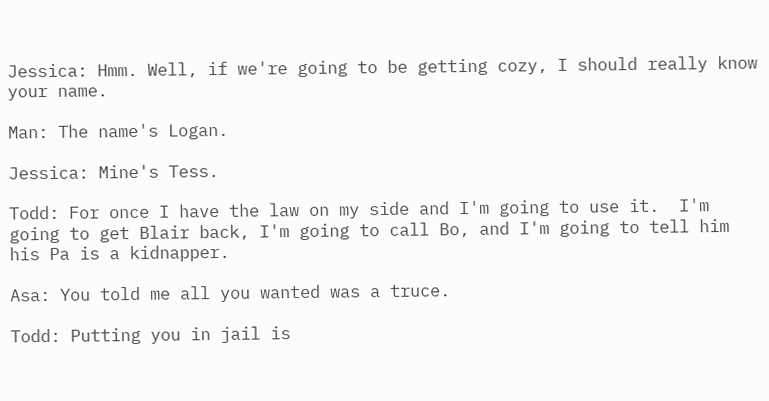Jessica: Hmm. Well, if we're going to be getting cozy, I should really know your name.

Man: The name's Logan.

Jessica: Mine's Tess.

Todd: For once I have the law on my side and I'm going to use it.  I'm going to get Blair back, I'm going to call Bo, and I'm going to tell him his Pa is a kidnapper.

Asa: You told me all you wanted was a truce.

Todd: Putting you in jail is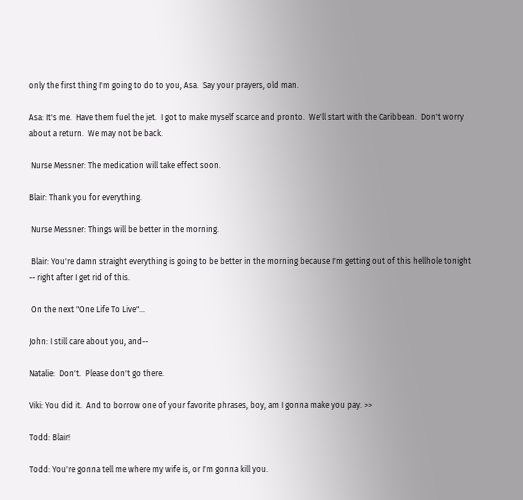only the first thing I'm going to do to you, Asa.  Say your prayers, old man.

Asa: It's me.  Have them fuel the jet.  I got to make myself scarce and pronto.  We'll start with the Caribbean.  Don't worry about a return.  We may not be back.

 Nurse Messner: The medication will take effect soon.

Blair: Thank you for everything.

 Nurse Messner: Things will be better in the morning.

 Blair: You're damn straight everything is going to be better in the morning because I'm getting out of this hellhole tonight -- right after I get rid of this.

 On the next "One Life To Live"...

John: I still care about you, and--

Natalie:  Don't.  Please don't go there.

Viki: You did it.  And to borrow one of your favorite phrases, boy, am I gonna make you pay. >>

Todd: Blair!

Todd: You're gonna tell me where my wife is, or I'm gonna kill you.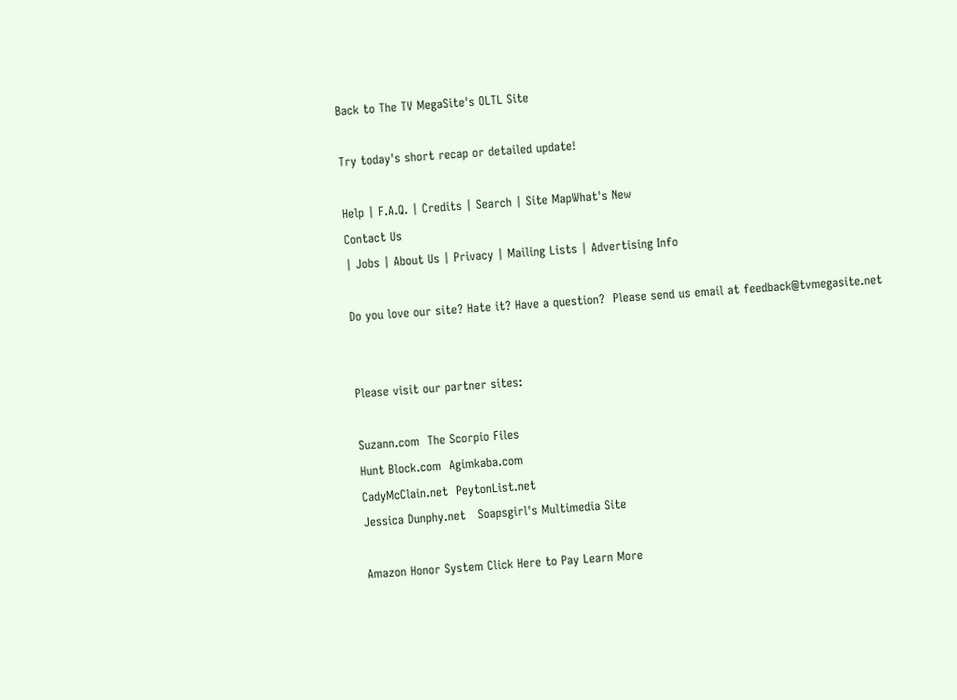Back to The TV MegaSite's OLTL Site

Try today's short recap or detailed update!

Help | F.A.Q. | Credits | Search | Site MapWhat's New
Contact Us
| Jobs | About Us | Privacy | Mailing Lists | Advertising Info

Do you love our site? Hate it? Have a question?  Please send us email at feedback@tvmegasite.net


Please visit our partner sites:

Suzann.com  The Scorpio Files
Hunt Block.com  Agimkaba.com
CadyMcClain.net  PeytonList.net
Jessica Dunphy.net   Soapsgirl's Multimedia Site

Amazon Honor System Click Here to Pay Learn More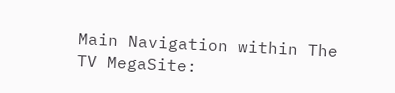Main Navigation within The TV MegaSite: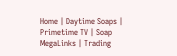Home | Daytime Soaps | Primetime TV | Soap MegaLinks | Trading